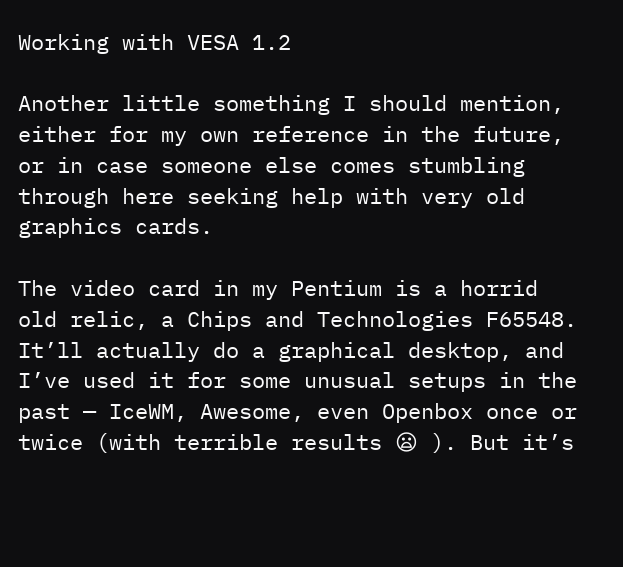Working with VESA 1.2

Another little something I should mention, either for my own reference in the future, or in case someone else comes stumbling through here seeking help with very old graphics cards.

The video card in my Pentium is a horrid old relic, a Chips and Technologies F65548. It’ll actually do a graphical desktop, and I’ve used it for some unusual setups in the past — IceWM, Awesome, even Openbox once or twice (with terrible results 😦 ). But it’s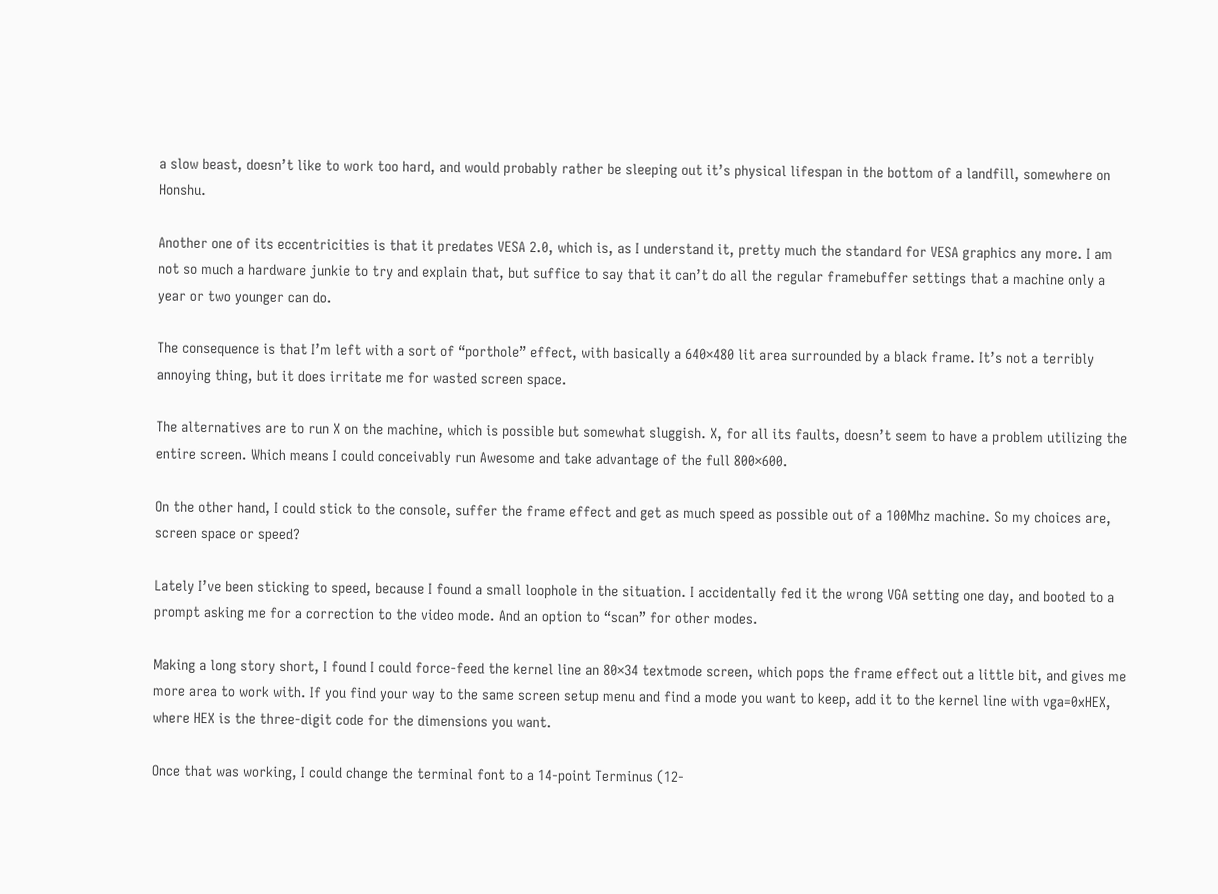a slow beast, doesn’t like to work too hard, and would probably rather be sleeping out it’s physical lifespan in the bottom of a landfill, somewhere on Honshu.

Another one of its eccentricities is that it predates VESA 2.0, which is, as I understand it, pretty much the standard for VESA graphics any more. I am not so much a hardware junkie to try and explain that, but suffice to say that it can’t do all the regular framebuffer settings that a machine only a year or two younger can do.

The consequence is that I’m left with a sort of “porthole” effect, with basically a 640×480 lit area surrounded by a black frame. It’s not a terribly annoying thing, but it does irritate me for wasted screen space.

The alternatives are to run X on the machine, which is possible but somewhat sluggish. X, for all its faults, doesn’t seem to have a problem utilizing the entire screen. Which means I could conceivably run Awesome and take advantage of the full 800×600.

On the other hand, I could stick to the console, suffer the frame effect and get as much speed as possible out of a 100Mhz machine. So my choices are, screen space or speed?

Lately I’ve been sticking to speed, because I found a small loophole in the situation. I accidentally fed it the wrong VGA setting one day, and booted to a prompt asking me for a correction to the video mode. And an option to “scan” for other modes.

Making a long story short, I found I could force-feed the kernel line an 80×34 textmode screen, which pops the frame effect out a little bit, and gives me more area to work with. If you find your way to the same screen setup menu and find a mode you want to keep, add it to the kernel line with vga=0xHEX, where HEX is the three-digit code for the dimensions you want.

Once that was working, I could change the terminal font to a 14-point Terminus (12-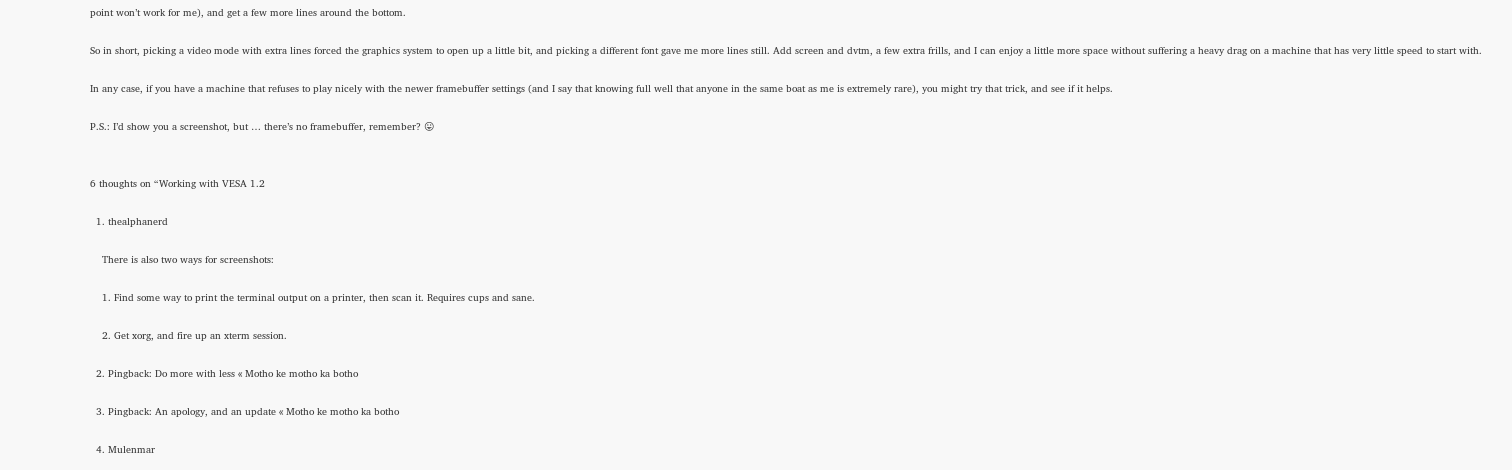point won’t work for me), and get a few more lines around the bottom.

So in short, picking a video mode with extra lines forced the graphics system to open up a little bit, and picking a different font gave me more lines still. Add screen and dvtm, a few extra frills, and I can enjoy a little more space without suffering a heavy drag on a machine that has very little speed to start with.

In any case, if you have a machine that refuses to play nicely with the newer framebuffer settings (and I say that knowing full well that anyone in the same boat as me is extremely rare), you might try that trick, and see if it helps.

P.S.: I’d show you a screenshot, but … there’s no framebuffer, remember? 😛


6 thoughts on “Working with VESA 1.2

  1. thealphanerd

    There is also two ways for screenshots:

    1. Find some way to print the terminal output on a printer, then scan it. Requires cups and sane.

    2. Get xorg, and fire up an xterm session.

  2. Pingback: Do more with less « Motho ke motho ka botho

  3. Pingback: An apology, and an update « Motho ke motho ka botho

  4. Mulenmar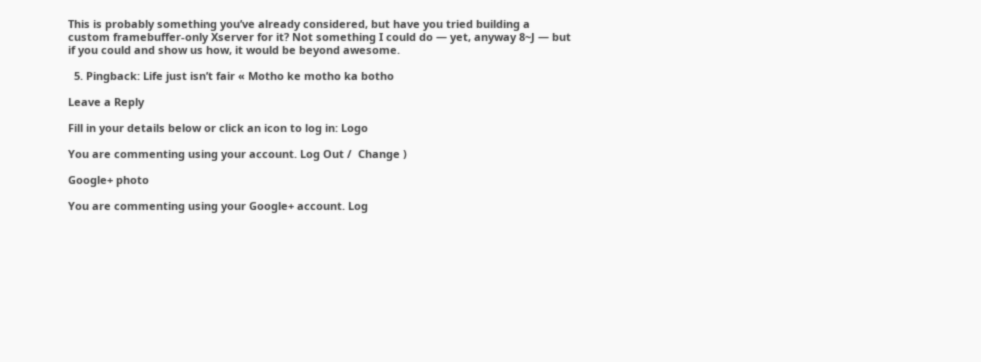This is probably something you’ve already considered, but have you tried building a custom framebuffer-only Xserver for it? Not something I could do — yet, anyway 8~J — but if you could and show us how, it would be beyond awesome.

  5. Pingback: Life just isn’t fair « Motho ke motho ka botho

Leave a Reply

Fill in your details below or click an icon to log in: Logo

You are commenting using your account. Log Out /  Change )

Google+ photo

You are commenting using your Google+ account. Log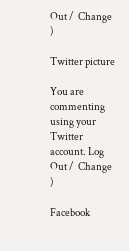Out /  Change )

Twitter picture

You are commenting using your Twitter account. Log Out /  Change )

Facebook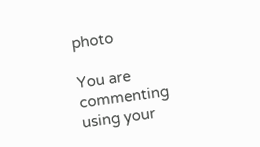photo

You are commenting using your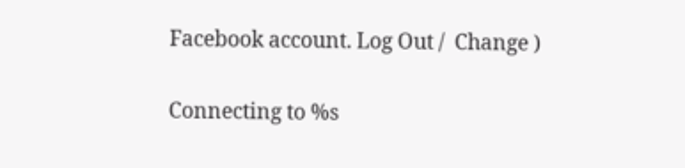Facebook account. Log Out /  Change )


Connecting to %s